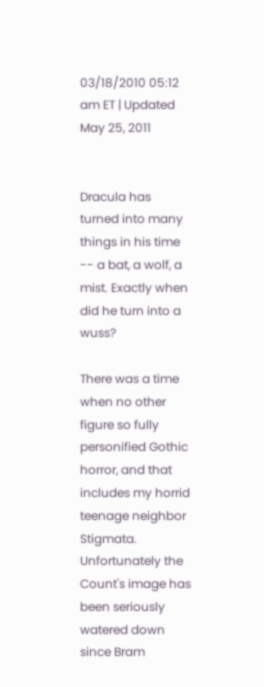03/18/2010 05:12 am ET | Updated May 25, 2011


Dracula has turned into many things in his time -- a bat, a wolf, a mist. Exactly when did he turn into a wuss?

There was a time when no other figure so fully personified Gothic horror, and that includes my horrid teenage neighbor Stigmata. Unfortunately the Count's image has been seriously watered down since Bram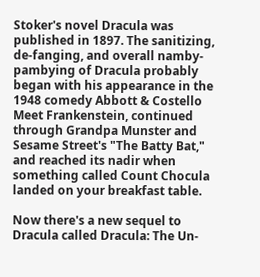Stoker's novel Dracula was published in 1897. The sanitizing, de-fanging, and overall namby-pambying of Dracula probably began with his appearance in the 1948 comedy Abbott & Costello Meet Frankenstein, continued through Grandpa Munster and Sesame Street's "The Batty Bat," and reached its nadir when something called Count Chocula landed on your breakfast table.

Now there's a new sequel to Dracula called Dracula: The Un-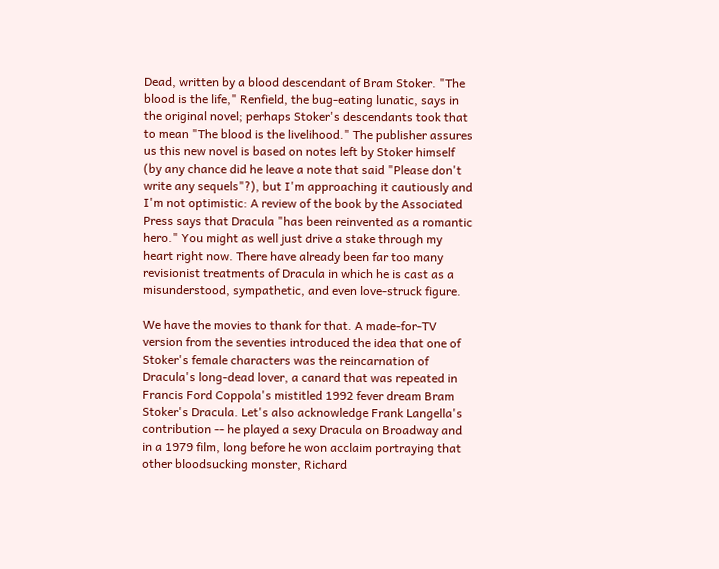Dead, written by a blood descendant of Bram Stoker. "The blood is the life," Renfield, the bug-eating lunatic, says in the original novel; perhaps Stoker's descendants took that to mean "The blood is the livelihood." The publisher assures us this new novel is based on notes left by Stoker himself (by any chance did he leave a note that said "Please don't write any sequels"?), but I'm approaching it cautiously and I'm not optimistic: A review of the book by the Associated Press says that Dracula "has been reinvented as a romantic hero." You might as well just drive a stake through my heart right now. There have already been far too many revisionist treatments of Dracula in which he is cast as a misunderstood, sympathetic, and even love-struck figure.

We have the movies to thank for that. A made-for-TV version from the seventies introduced the idea that one of Stoker's female characters was the reincarnation of Dracula's long-dead lover, a canard that was repeated in Francis Ford Coppola's mistitled 1992 fever dream Bram Stoker's Dracula. Let's also acknowledge Frank Langella's contribution -- he played a sexy Dracula on Broadway and in a 1979 film, long before he won acclaim portraying that other bloodsucking monster, Richard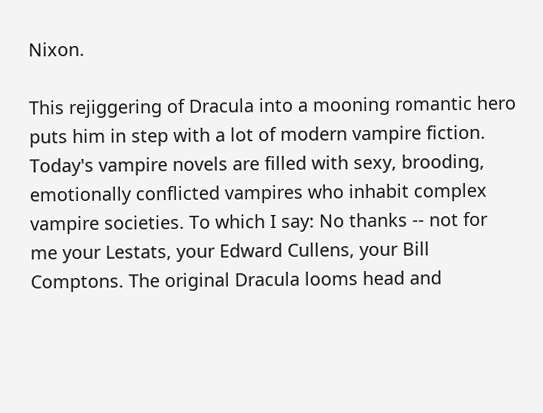Nixon.

This rejiggering of Dracula into a mooning romantic hero puts him in step with a lot of modern vampire fiction. Today's vampire novels are filled with sexy, brooding, emotionally conflicted vampires who inhabit complex vampire societies. To which I say: No thanks -- not for me your Lestats, your Edward Cullens, your Bill Comptons. The original Dracula looms head and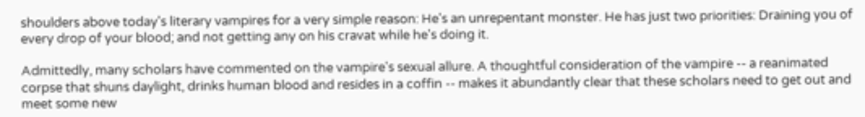shoulders above today's literary vampires for a very simple reason: He's an unrepentant monster. He has just two priorities: Draining you of every drop of your blood; and not getting any on his cravat while he's doing it.

Admittedly, many scholars have commented on the vampire's sexual allure. A thoughtful consideration of the vampire -- a reanimated corpse that shuns daylight, drinks human blood and resides in a coffin -- makes it abundantly clear that these scholars need to get out and meet some new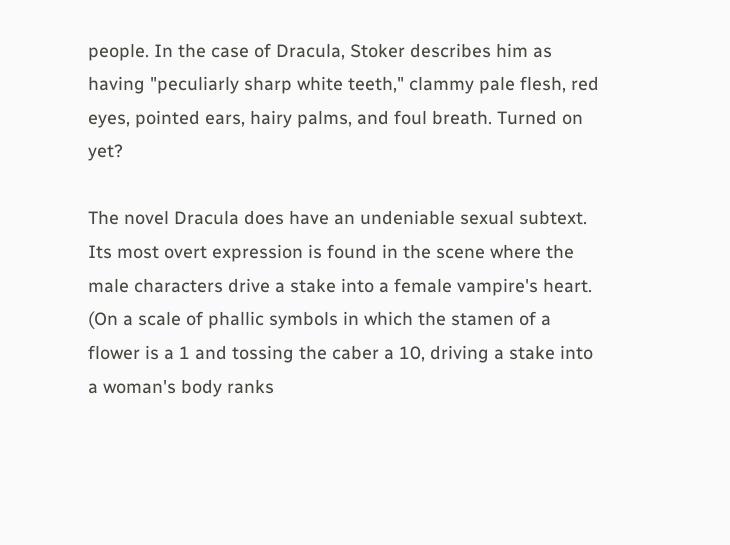people. In the case of Dracula, Stoker describes him as having "peculiarly sharp white teeth," clammy pale flesh, red eyes, pointed ears, hairy palms, and foul breath. Turned on yet?

The novel Dracula does have an undeniable sexual subtext. Its most overt expression is found in the scene where the male characters drive a stake into a female vampire's heart. (On a scale of phallic symbols in which the stamen of a flower is a 1 and tossing the caber a 10, driving a stake into a woman's body ranks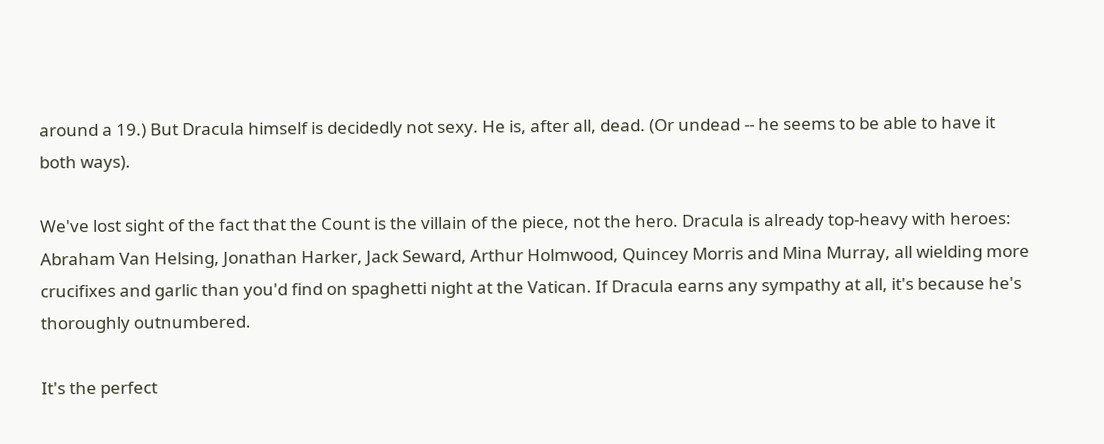around a 19.) But Dracula himself is decidedly not sexy. He is, after all, dead. (Or undead -- he seems to be able to have it both ways).

We've lost sight of the fact that the Count is the villain of the piece, not the hero. Dracula is already top-heavy with heroes: Abraham Van Helsing, Jonathan Harker, Jack Seward, Arthur Holmwood, Quincey Morris and Mina Murray, all wielding more crucifixes and garlic than you'd find on spaghetti night at the Vatican. If Dracula earns any sympathy at all, it's because he's thoroughly outnumbered.

It's the perfect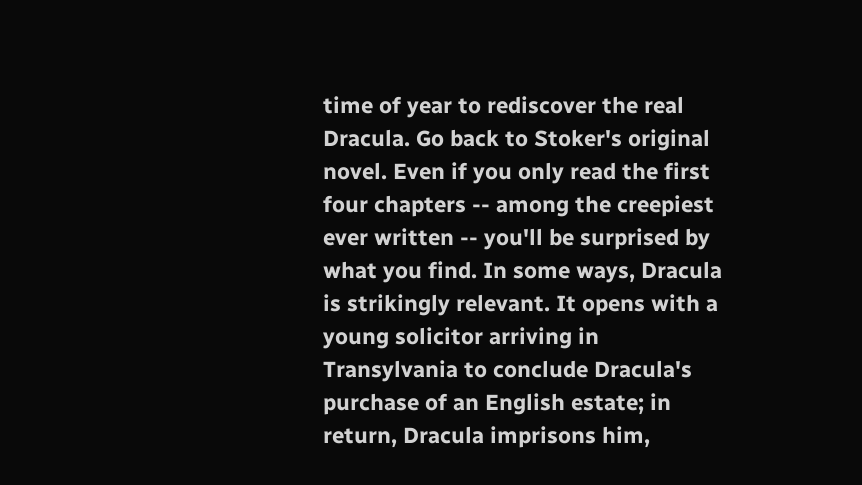time of year to rediscover the real Dracula. Go back to Stoker's original novel. Even if you only read the first four chapters -- among the creepiest ever written -- you'll be surprised by what you find. In some ways, Dracula is strikingly relevant. It opens with a young solicitor arriving in Transylvania to conclude Dracula's purchase of an English estate; in return, Dracula imprisons him,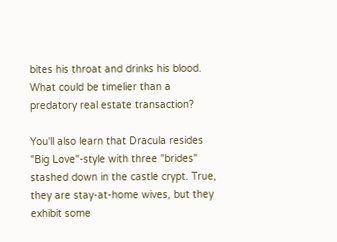bites his throat and drinks his blood. What could be timelier than a predatory real estate transaction?

You'll also learn that Dracula resides "Big Love"-style with three "brides" stashed down in the castle crypt. True, they are stay-at-home wives, but they exhibit some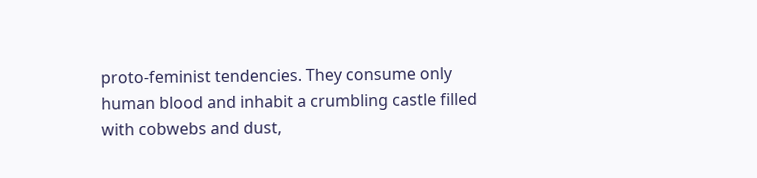proto-feminist tendencies. They consume only human blood and inhabit a crumbling castle filled with cobwebs and dust,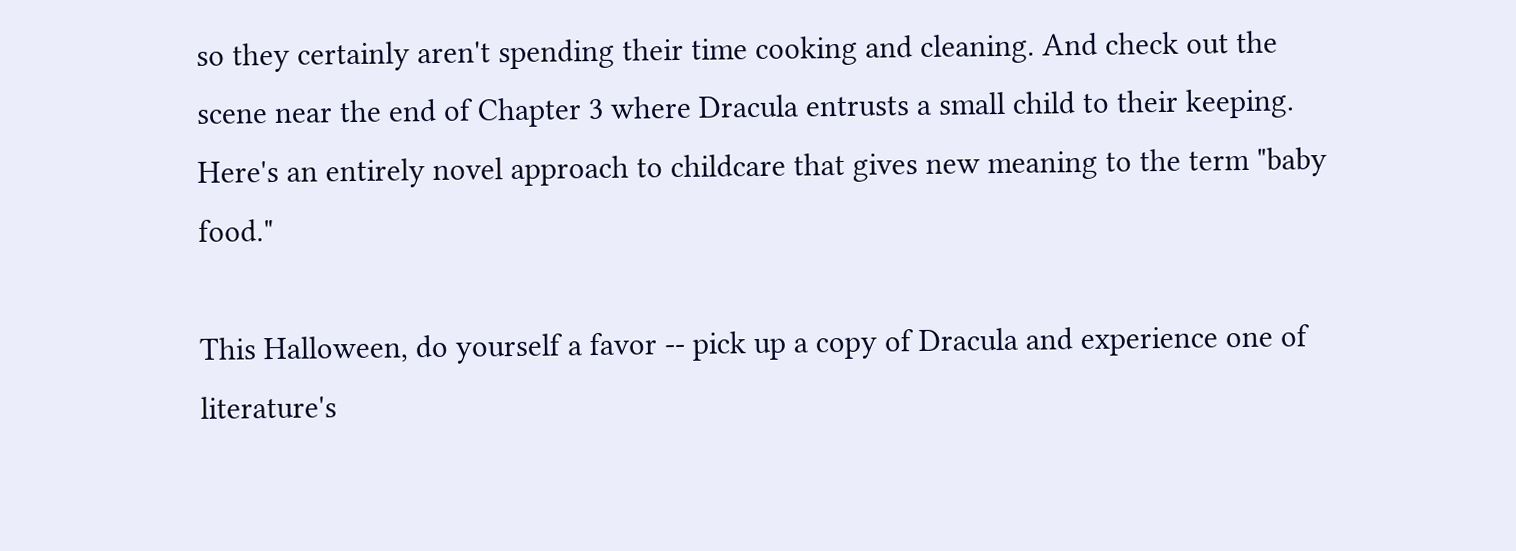so they certainly aren't spending their time cooking and cleaning. And check out the scene near the end of Chapter 3 where Dracula entrusts a small child to their keeping. Here's an entirely novel approach to childcare that gives new meaning to the term "baby food."

This Halloween, do yourself a favor -- pick up a copy of Dracula and experience one of literature's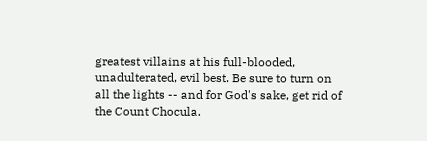greatest villains at his full-blooded, unadulterated, evil best. Be sure to turn on all the lights -- and for God's sake, get rid of the Count Chocula.